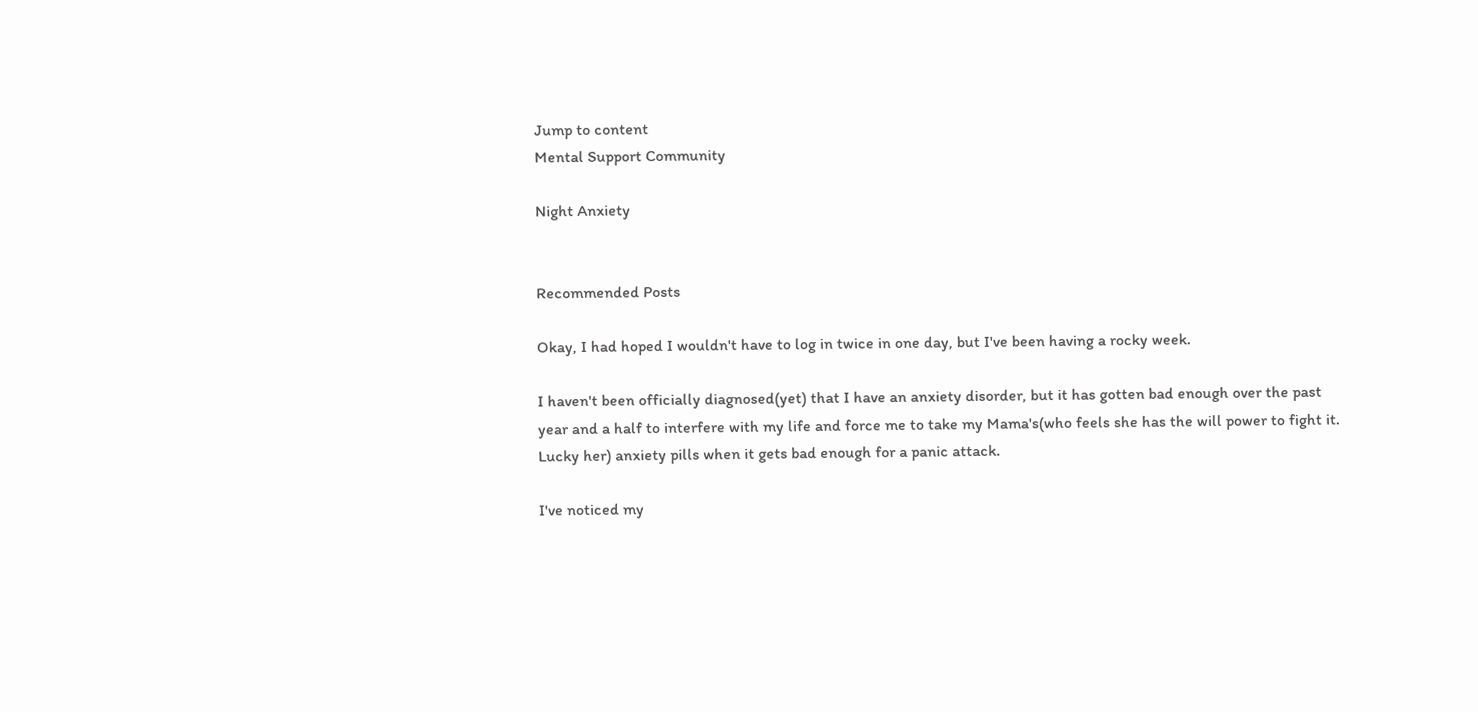Jump to content
Mental Support Community

Night Anxiety


Recommended Posts

Okay, I had hoped I wouldn't have to log in twice in one day, but I've been having a rocky week.

I haven't been officially diagnosed(yet) that I have an anxiety disorder, but it has gotten bad enough over the past year and a half to interfere with my life and force me to take my Mama's(who feels she has the will power to fight it. Lucky her) anxiety pills when it gets bad enough for a panic attack.

I've noticed my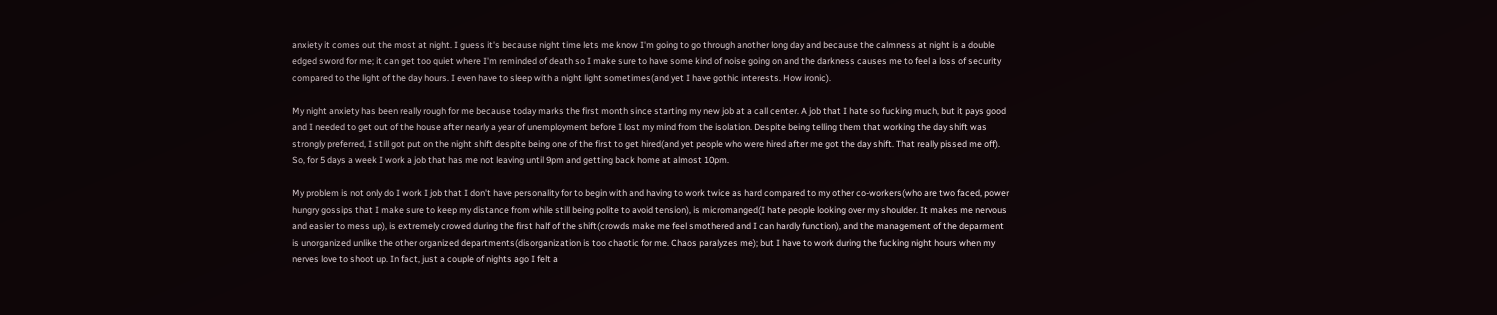anxiety it comes out the most at night. I guess it's because night time lets me know I'm going to go through another long day and because the calmness at night is a double edged sword for me; it can get too quiet where I'm reminded of death so I make sure to have some kind of noise going on and the darkness causes me to feel a loss of security compared to the light of the day hours. I even have to sleep with a night light sometimes(and yet I have gothic interests. How ironic).

My night anxiety has been really rough for me because today marks the first month since starting my new job at a call center. A job that I hate so fucking much, but it pays good and I needed to get out of the house after nearly a year of unemployment before I lost my mind from the isolation. Despite being telling them that working the day shift was strongly preferred, I still got put on the night shift despite being one of the first to get hired(and yet people who were hired after me got the day shift. That really pissed me off). So, for 5 days a week I work a job that has me not leaving until 9pm and getting back home at almost 10pm.

My problem is not only do I work I job that I don't have personality for to begin with and having to work twice as hard compared to my other co-workers(who are two faced, power hungry gossips that I make sure to keep my distance from while still being polite to avoid tension), is micromanged(I hate people looking over my shoulder. It makes me nervous and easier to mess up), is extremely crowed during the first half of the shift(crowds make me feel smothered and I can hardly function), and the management of the deparment is unorganized unlike the other organized departments(disorganization is too chaotic for me. Chaos paralyzes me); but I have to work during the fucking night hours when my nerves love to shoot up. In fact, just a couple of nights ago I felt a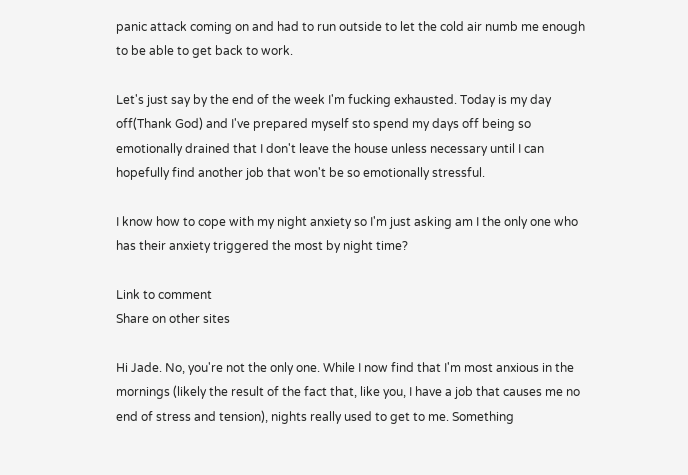panic attack coming on and had to run outside to let the cold air numb me enough to be able to get back to work.

Let's just say by the end of the week I'm fucking exhausted. Today is my day off(Thank God) and I've prepared myself sto spend my days off being so emotionally drained that I don't leave the house unless necessary until I can hopefully find another job that won't be so emotionally stressful.

I know how to cope with my night anxiety so I'm just asking am I the only one who has their anxiety triggered the most by night time?

Link to comment
Share on other sites

Hi Jade. No, you're not the only one. While I now find that I'm most anxious in the mornings (likely the result of the fact that, like you, I have a job that causes me no end of stress and tension), nights really used to get to me. Something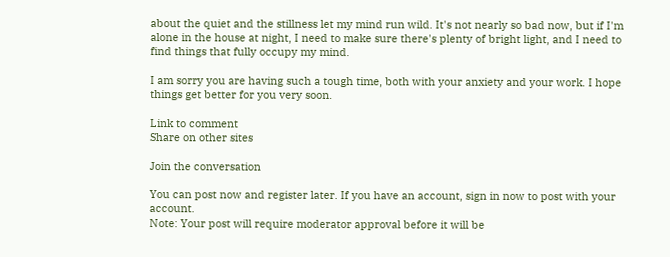about the quiet and the stillness let my mind run wild. It's not nearly so bad now, but if I'm alone in the house at night, I need to make sure there's plenty of bright light, and I need to find things that fully occupy my mind.

I am sorry you are having such a tough time, both with your anxiety and your work. I hope things get better for you very soon.

Link to comment
Share on other sites

Join the conversation

You can post now and register later. If you have an account, sign in now to post with your account.
Note: Your post will require moderator approval before it will be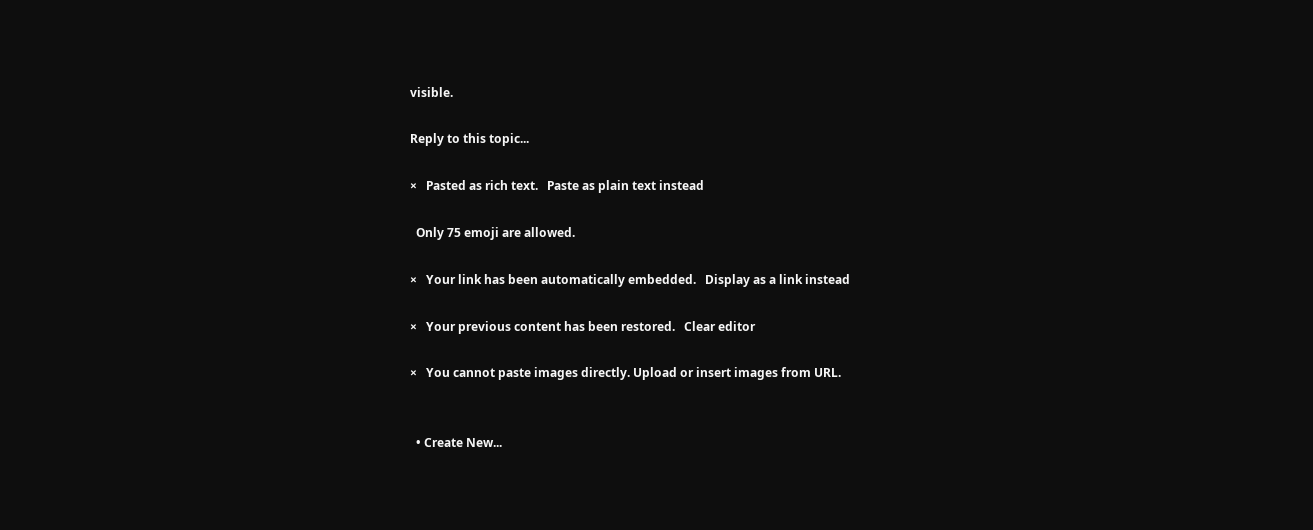visible.

Reply to this topic...

×   Pasted as rich text.   Paste as plain text instead

  Only 75 emoji are allowed.

×   Your link has been automatically embedded.   Display as a link instead

×   Your previous content has been restored.   Clear editor

×   You cannot paste images directly. Upload or insert images from URL.


  • Create New...